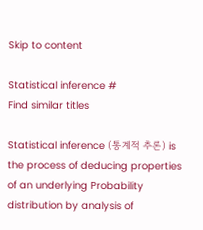Skip to content

Statistical inference #
Find similar titles

Statistical inference (통계적 추론) is the process of deducing properties of an underlying Probability distribution by analysis of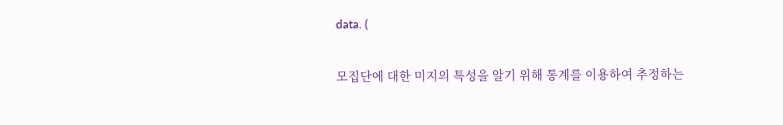data. (

모집단에 대한 미지의 특성을 알기 위해 통계를 이용하여 추정하는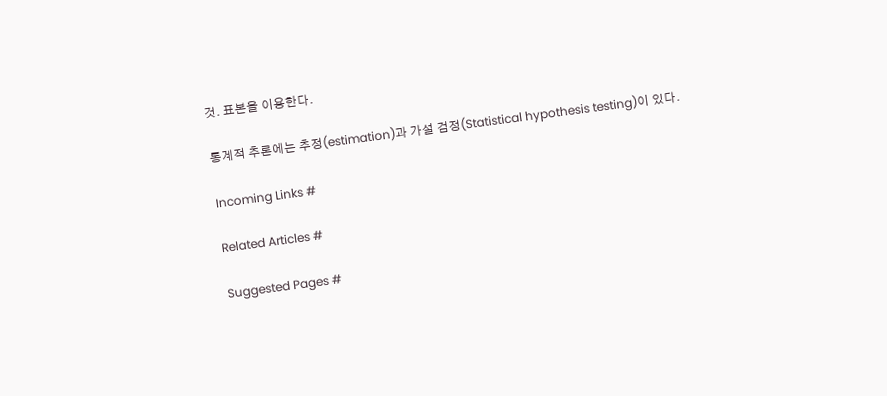것. 표본을 이용한다.

통계적 추론에는 추정(estimation)과 가설 검정(Statistical hypothesis testing)이 있다.

Incoming Links #

Related Articles #

Suggested Pages #